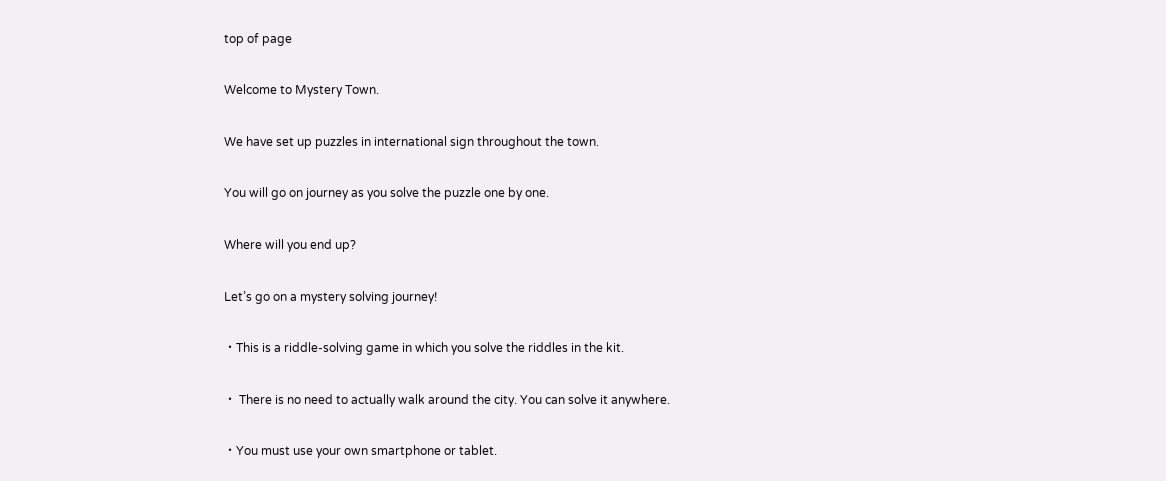top of page

Welcome to Mystery Town.

We have set up puzzles in international sign throughout the town.

You will go on journey as you solve the puzzle one by one.

Where will you end up?

Let’s go on a mystery solving journey!

・This is a riddle-solving game in which you solve the riddles in the kit.

・ There is no need to actually walk around the city. You can solve it anywhere.

・You must use your own smartphone or tablet.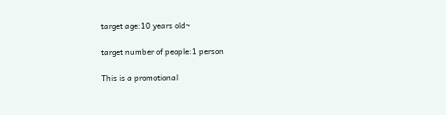target age:10 years old~

target number of people:1 person

This is a promotional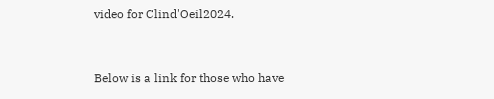video for Clind'Oeil2024.


Below is a link for those who have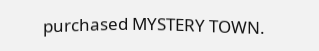purchased MYSTERY TOWN.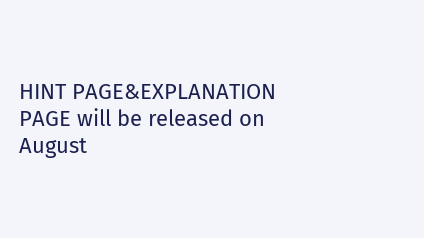HINT PAGE&EXPLANATION PAGE will be released on August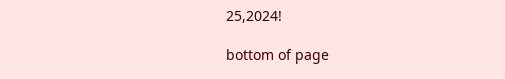25,2024!

bottom of page